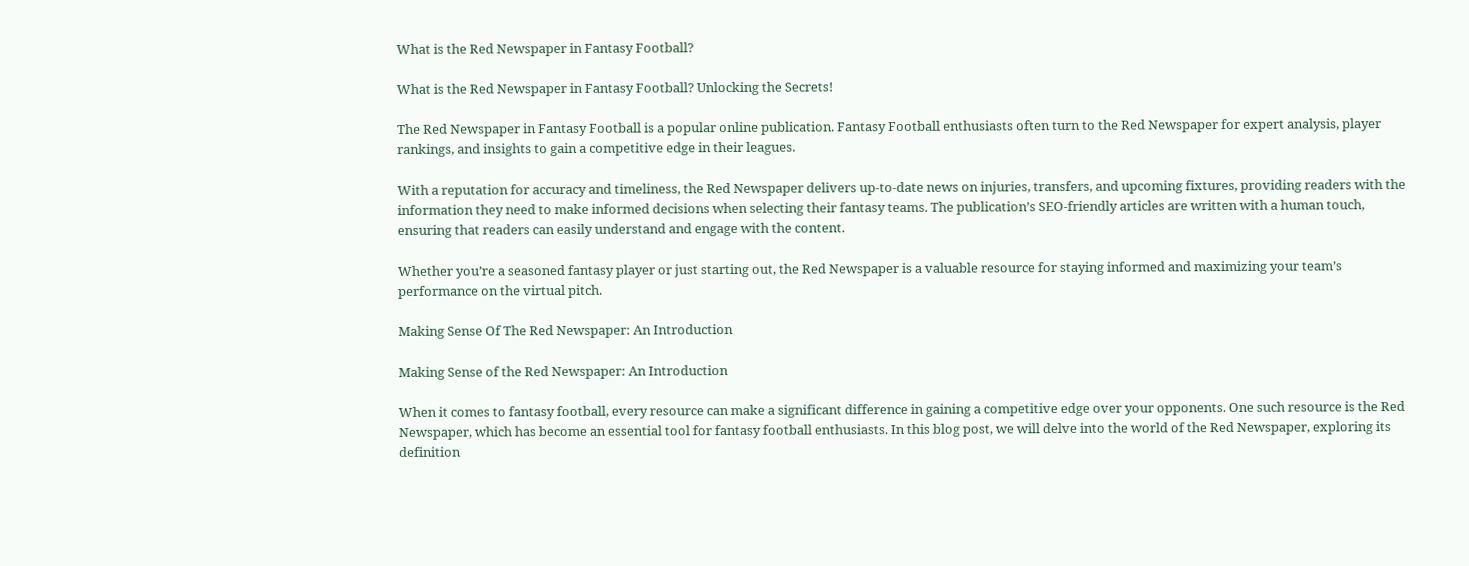What is the Red Newspaper in Fantasy Football?

What is the Red Newspaper in Fantasy Football? Unlocking the Secrets!

The Red Newspaper in Fantasy Football is a popular online publication. Fantasy Football enthusiasts often turn to the Red Newspaper for expert analysis, player rankings, and insights to gain a competitive edge in their leagues.

With a reputation for accuracy and timeliness, the Red Newspaper delivers up-to-date news on injuries, transfers, and upcoming fixtures, providing readers with the information they need to make informed decisions when selecting their fantasy teams. The publication’s SEO-friendly articles are written with a human touch, ensuring that readers can easily understand and engage with the content.

Whether you’re a seasoned fantasy player or just starting out, the Red Newspaper is a valuable resource for staying informed and maximizing your team’s performance on the virtual pitch.

Making Sense Of The Red Newspaper: An Introduction

Making Sense of the Red Newspaper: An Introduction

When it comes to fantasy football, every resource can make a significant difference in gaining a competitive edge over your opponents. One such resource is the Red Newspaper, which has become an essential tool for fantasy football enthusiasts. In this blog post, we will delve into the world of the Red Newspaper, exploring its definition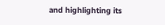and highlighting its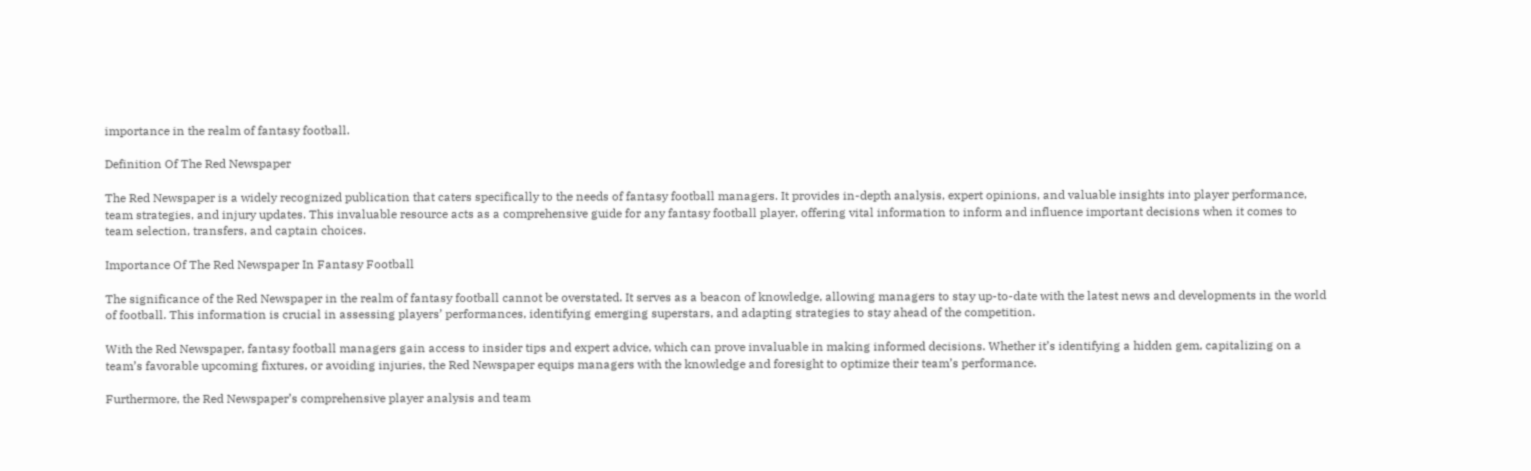importance in the realm of fantasy football.

Definition Of The Red Newspaper

The Red Newspaper is a widely recognized publication that caters specifically to the needs of fantasy football managers. It provides in-depth analysis, expert opinions, and valuable insights into player performance, team strategies, and injury updates. This invaluable resource acts as a comprehensive guide for any fantasy football player, offering vital information to inform and influence important decisions when it comes to team selection, transfers, and captain choices.

Importance Of The Red Newspaper In Fantasy Football

The significance of the Red Newspaper in the realm of fantasy football cannot be overstated. It serves as a beacon of knowledge, allowing managers to stay up-to-date with the latest news and developments in the world of football. This information is crucial in assessing players’ performances, identifying emerging superstars, and adapting strategies to stay ahead of the competition.

With the Red Newspaper, fantasy football managers gain access to insider tips and expert advice, which can prove invaluable in making informed decisions. Whether it’s identifying a hidden gem, capitalizing on a team’s favorable upcoming fixtures, or avoiding injuries, the Red Newspaper equips managers with the knowledge and foresight to optimize their team’s performance.

Furthermore, the Red Newspaper’s comprehensive player analysis and team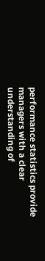performance statistics provide managers with a clear understanding of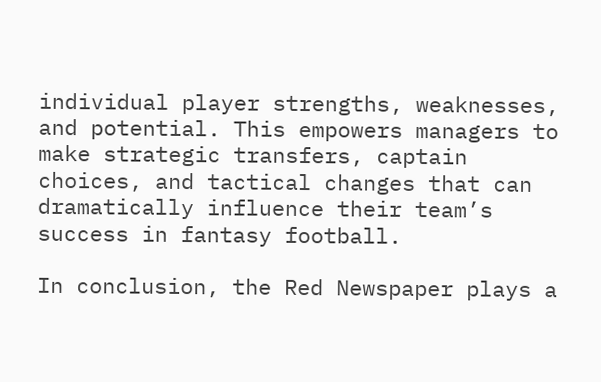individual player strengths, weaknesses, and potential. This empowers managers to make strategic transfers, captain choices, and tactical changes that can dramatically influence their team’s success in fantasy football.

In conclusion, the Red Newspaper plays a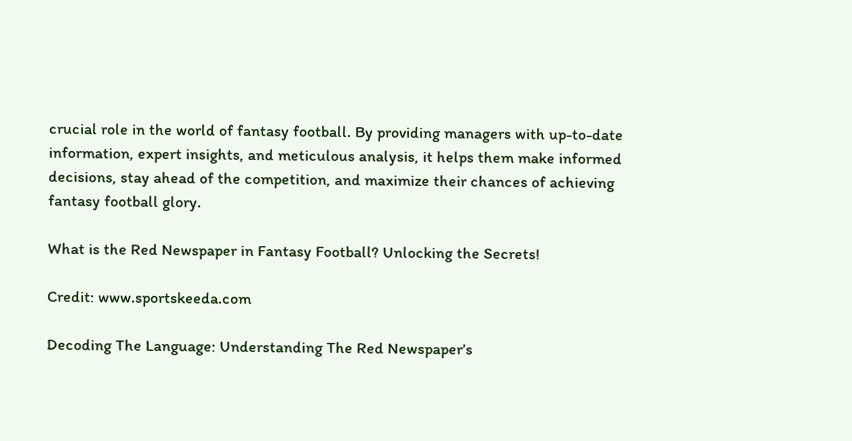crucial role in the world of fantasy football. By providing managers with up-to-date information, expert insights, and meticulous analysis, it helps them make informed decisions, stay ahead of the competition, and maximize their chances of achieving fantasy football glory.

What is the Red Newspaper in Fantasy Football? Unlocking the Secrets!

Credit: www.sportskeeda.com

Decoding The Language: Understanding The Red Newspaper’s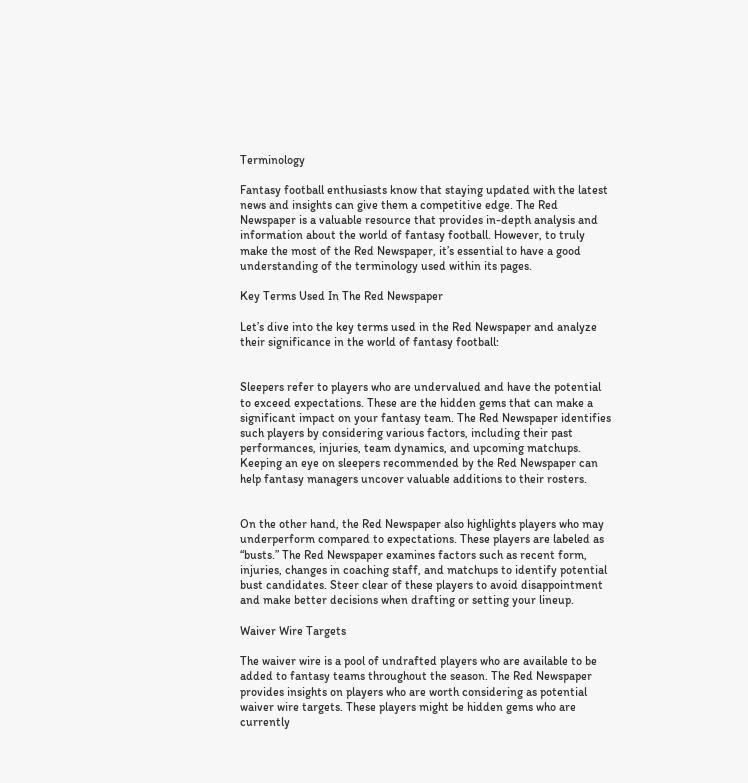Terminology

Fantasy football enthusiasts know that staying updated with the latest news and insights can give them a competitive edge. The Red Newspaper is a valuable resource that provides in-depth analysis and information about the world of fantasy football. However, to truly make the most of the Red Newspaper, it’s essential to have a good understanding of the terminology used within its pages.

Key Terms Used In The Red Newspaper

Let’s dive into the key terms used in the Red Newspaper and analyze their significance in the world of fantasy football:


Sleepers refer to players who are undervalued and have the potential to exceed expectations. These are the hidden gems that can make a significant impact on your fantasy team. The Red Newspaper identifies such players by considering various factors, including their past performances, injuries, team dynamics, and upcoming matchups. Keeping an eye on sleepers recommended by the Red Newspaper can help fantasy managers uncover valuable additions to their rosters.


On the other hand, the Red Newspaper also highlights players who may underperform compared to expectations. These players are labeled as “busts.” The Red Newspaper examines factors such as recent form, injuries, changes in coaching staff, and matchups to identify potential bust candidates. Steer clear of these players to avoid disappointment and make better decisions when drafting or setting your lineup.

Waiver Wire Targets

The waiver wire is a pool of undrafted players who are available to be added to fantasy teams throughout the season. The Red Newspaper provides insights on players who are worth considering as potential waiver wire targets. These players might be hidden gems who are currently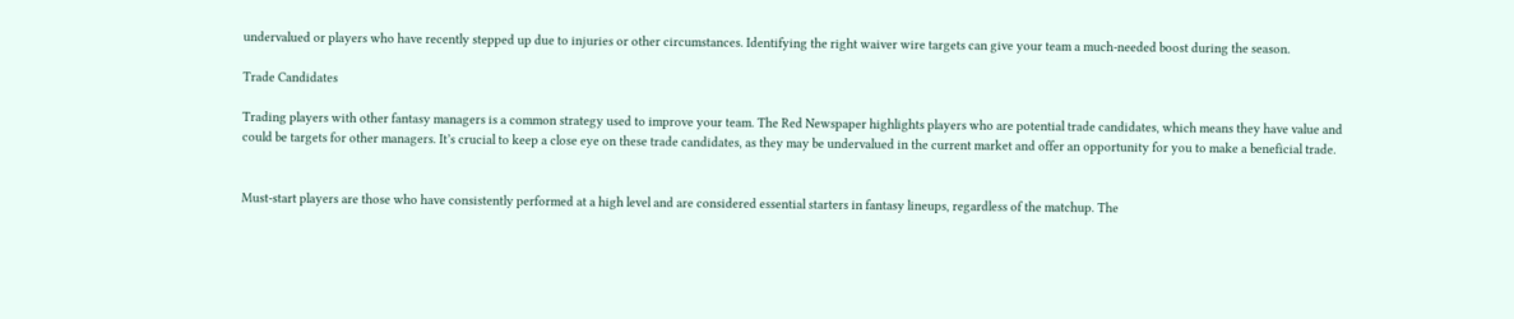undervalued or players who have recently stepped up due to injuries or other circumstances. Identifying the right waiver wire targets can give your team a much-needed boost during the season.

Trade Candidates

Trading players with other fantasy managers is a common strategy used to improve your team. The Red Newspaper highlights players who are potential trade candidates, which means they have value and could be targets for other managers. It’s crucial to keep a close eye on these trade candidates, as they may be undervalued in the current market and offer an opportunity for you to make a beneficial trade.


Must-start players are those who have consistently performed at a high level and are considered essential starters in fantasy lineups, regardless of the matchup. The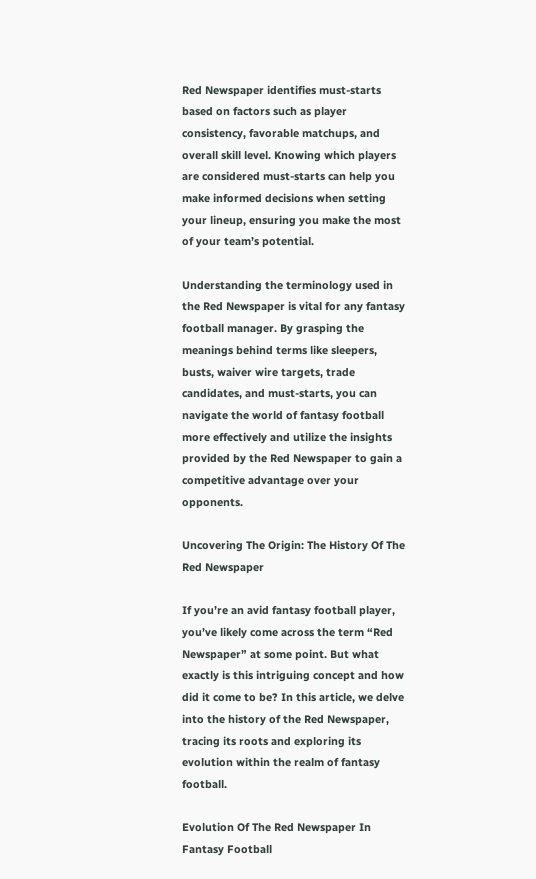Red Newspaper identifies must-starts based on factors such as player consistency, favorable matchups, and overall skill level. Knowing which players are considered must-starts can help you make informed decisions when setting your lineup, ensuring you make the most of your team’s potential.

Understanding the terminology used in the Red Newspaper is vital for any fantasy football manager. By grasping the meanings behind terms like sleepers, busts, waiver wire targets, trade candidates, and must-starts, you can navigate the world of fantasy football more effectively and utilize the insights provided by the Red Newspaper to gain a competitive advantage over your opponents.

Uncovering The Origin: The History Of The Red Newspaper

If you’re an avid fantasy football player, you’ve likely come across the term “Red Newspaper” at some point. But what exactly is this intriguing concept and how did it come to be? In this article, we delve into the history of the Red Newspaper, tracing its roots and exploring its evolution within the realm of fantasy football.

Evolution Of The Red Newspaper In Fantasy Football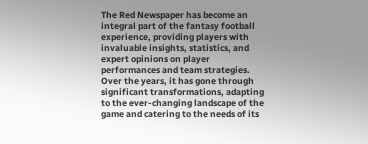The Red Newspaper has become an integral part of the fantasy football experience, providing players with invaluable insights, statistics, and expert opinions on player performances and team strategies. Over the years, it has gone through significant transformations, adapting to the ever-changing landscape of the game and catering to the needs of its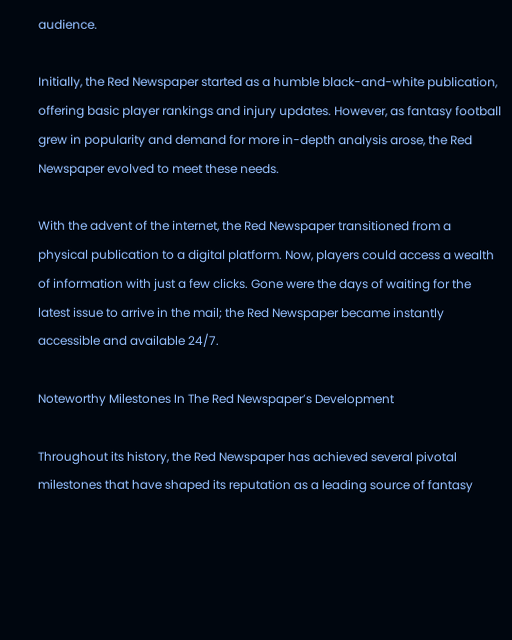audience.

Initially, the Red Newspaper started as a humble black-and-white publication, offering basic player rankings and injury updates. However, as fantasy football grew in popularity and demand for more in-depth analysis arose, the Red Newspaper evolved to meet these needs.

With the advent of the internet, the Red Newspaper transitioned from a physical publication to a digital platform. Now, players could access a wealth of information with just a few clicks. Gone were the days of waiting for the latest issue to arrive in the mail; the Red Newspaper became instantly accessible and available 24/7.

Noteworthy Milestones In The Red Newspaper’s Development

Throughout its history, the Red Newspaper has achieved several pivotal milestones that have shaped its reputation as a leading source of fantasy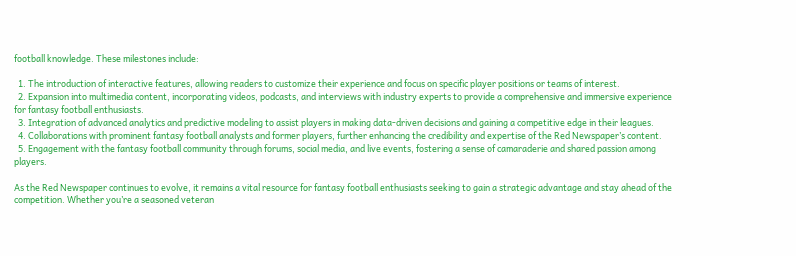football knowledge. These milestones include:

  1. The introduction of interactive features, allowing readers to customize their experience and focus on specific player positions or teams of interest.
  2. Expansion into multimedia content, incorporating videos, podcasts, and interviews with industry experts to provide a comprehensive and immersive experience for fantasy football enthusiasts.
  3. Integration of advanced analytics and predictive modeling to assist players in making data-driven decisions and gaining a competitive edge in their leagues.
  4. Collaborations with prominent fantasy football analysts and former players, further enhancing the credibility and expertise of the Red Newspaper’s content.
  5. Engagement with the fantasy football community through forums, social media, and live events, fostering a sense of camaraderie and shared passion among players.

As the Red Newspaper continues to evolve, it remains a vital resource for fantasy football enthusiasts seeking to gain a strategic advantage and stay ahead of the competition. Whether you’re a seasoned veteran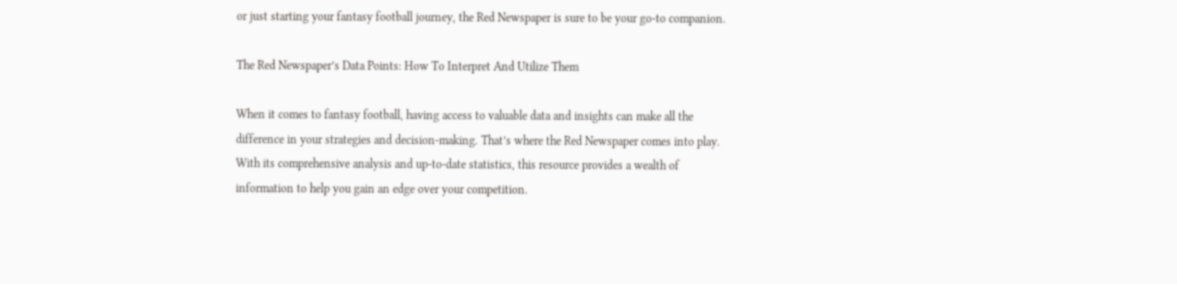or just starting your fantasy football journey, the Red Newspaper is sure to be your go-to companion.

The Red Newspaper’s Data Points: How To Interpret And Utilize Them

When it comes to fantasy football, having access to valuable data and insights can make all the difference in your strategies and decision-making. That’s where the Red Newspaper comes into play. With its comprehensive analysis and up-to-date statistics, this resource provides a wealth of information to help you gain an edge over your competition.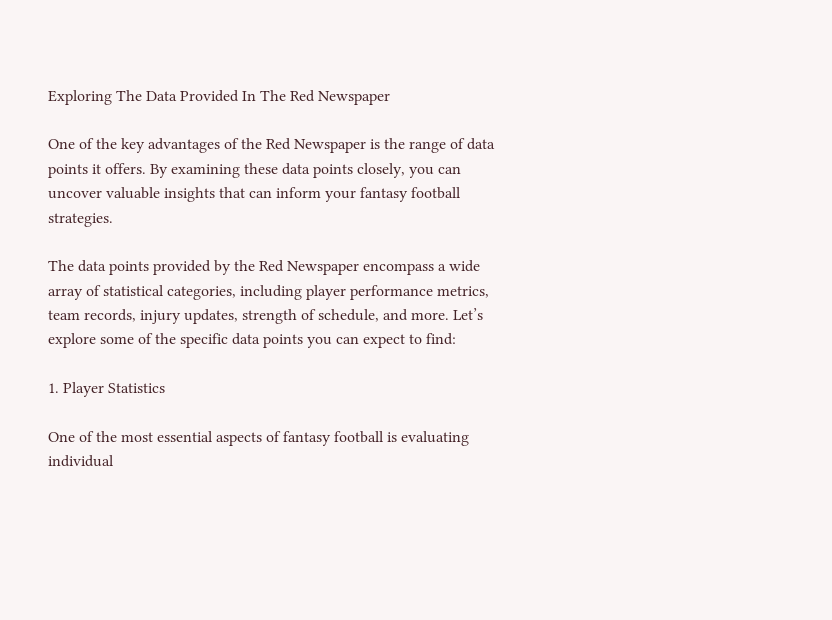Exploring The Data Provided In The Red Newspaper

One of the key advantages of the Red Newspaper is the range of data points it offers. By examining these data points closely, you can uncover valuable insights that can inform your fantasy football strategies.

The data points provided by the Red Newspaper encompass a wide array of statistical categories, including player performance metrics, team records, injury updates, strength of schedule, and more. Let’s explore some of the specific data points you can expect to find:

1. Player Statistics

One of the most essential aspects of fantasy football is evaluating individual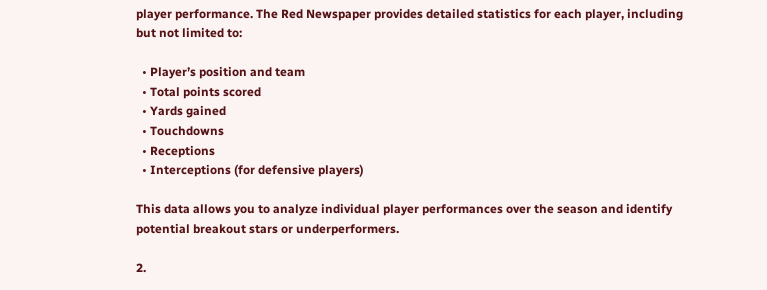player performance. The Red Newspaper provides detailed statistics for each player, including but not limited to:

  • Player’s position and team
  • Total points scored
  • Yards gained
  • Touchdowns
  • Receptions
  • Interceptions (for defensive players)

This data allows you to analyze individual player performances over the season and identify potential breakout stars or underperformers.

2.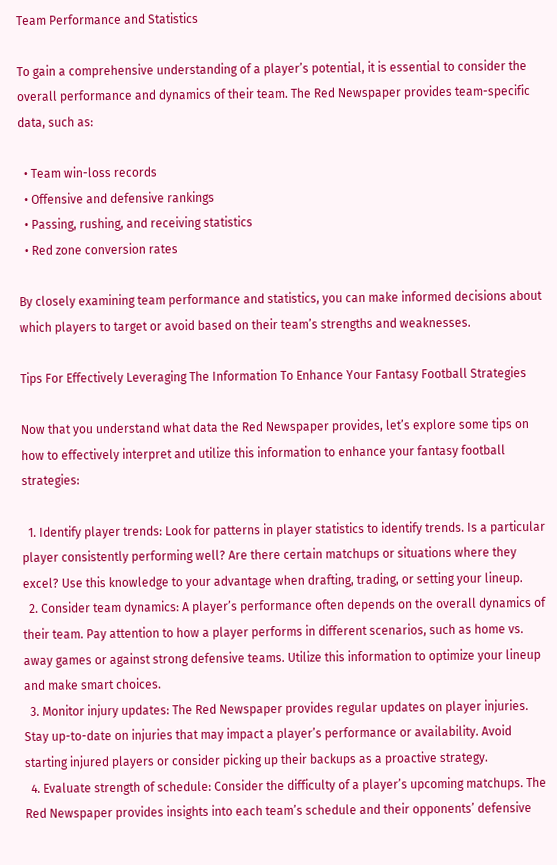Team Performance and Statistics

To gain a comprehensive understanding of a player’s potential, it is essential to consider the overall performance and dynamics of their team. The Red Newspaper provides team-specific data, such as:

  • Team win-loss records
  • Offensive and defensive rankings
  • Passing, rushing, and receiving statistics
  • Red zone conversion rates

By closely examining team performance and statistics, you can make informed decisions about which players to target or avoid based on their team’s strengths and weaknesses.

Tips For Effectively Leveraging The Information To Enhance Your Fantasy Football Strategies

Now that you understand what data the Red Newspaper provides, let’s explore some tips on how to effectively interpret and utilize this information to enhance your fantasy football strategies:

  1. Identify player trends: Look for patterns in player statistics to identify trends. Is a particular player consistently performing well? Are there certain matchups or situations where they excel? Use this knowledge to your advantage when drafting, trading, or setting your lineup.
  2. Consider team dynamics: A player’s performance often depends on the overall dynamics of their team. Pay attention to how a player performs in different scenarios, such as home vs. away games or against strong defensive teams. Utilize this information to optimize your lineup and make smart choices.
  3. Monitor injury updates: The Red Newspaper provides regular updates on player injuries. Stay up-to-date on injuries that may impact a player’s performance or availability. Avoid starting injured players or consider picking up their backups as a proactive strategy.
  4. Evaluate strength of schedule: Consider the difficulty of a player’s upcoming matchups. The Red Newspaper provides insights into each team’s schedule and their opponents’ defensive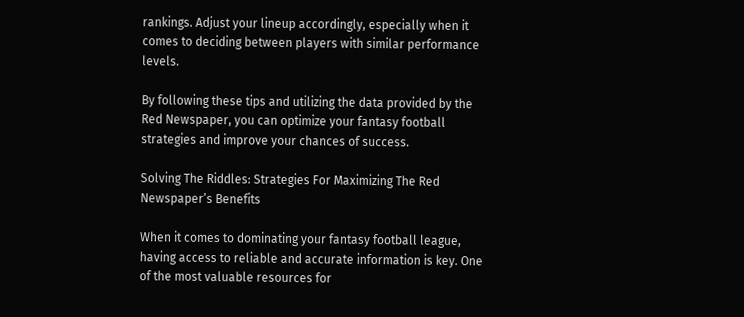rankings. Adjust your lineup accordingly, especially when it comes to deciding between players with similar performance levels.

By following these tips and utilizing the data provided by the Red Newspaper, you can optimize your fantasy football strategies and improve your chances of success.

Solving The Riddles: Strategies For Maximizing The Red Newspaper’s Benefits

When it comes to dominating your fantasy football league, having access to reliable and accurate information is key. One of the most valuable resources for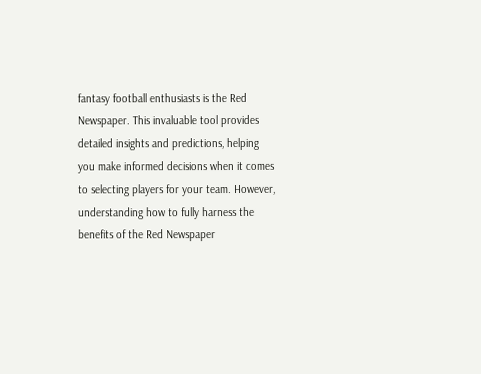fantasy football enthusiasts is the Red Newspaper. This invaluable tool provides detailed insights and predictions, helping you make informed decisions when it comes to selecting players for your team. However, understanding how to fully harness the benefits of the Red Newspaper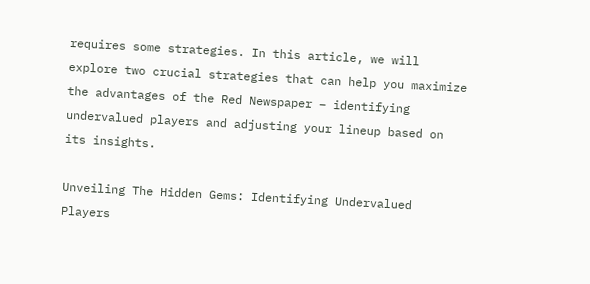requires some strategies. In this article, we will explore two crucial strategies that can help you maximize the advantages of the Red Newspaper – identifying undervalued players and adjusting your lineup based on its insights.

Unveiling The Hidden Gems: Identifying Undervalued Players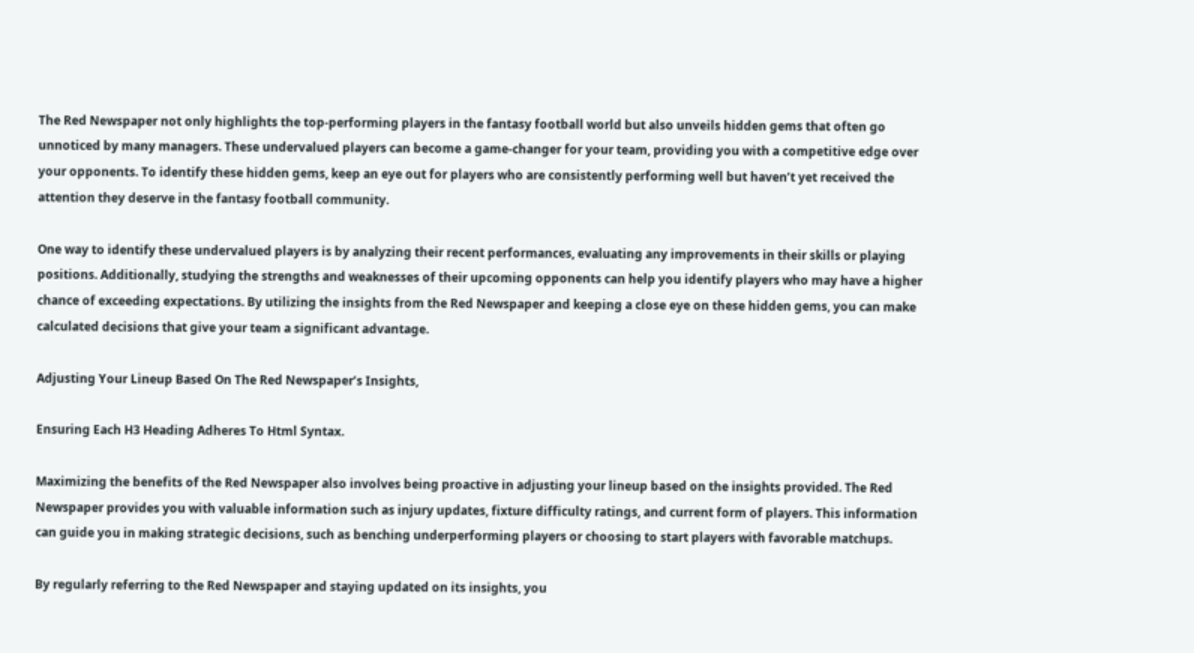The Red Newspaper not only highlights the top-performing players in the fantasy football world but also unveils hidden gems that often go unnoticed by many managers. These undervalued players can become a game-changer for your team, providing you with a competitive edge over your opponents. To identify these hidden gems, keep an eye out for players who are consistently performing well but haven’t yet received the attention they deserve in the fantasy football community.

One way to identify these undervalued players is by analyzing their recent performances, evaluating any improvements in their skills or playing positions. Additionally, studying the strengths and weaknesses of their upcoming opponents can help you identify players who may have a higher chance of exceeding expectations. By utilizing the insights from the Red Newspaper and keeping a close eye on these hidden gems, you can make calculated decisions that give your team a significant advantage.

Adjusting Your Lineup Based On The Red Newspaper’s Insights,

Ensuring Each H3 Heading Adheres To Html Syntax.

Maximizing the benefits of the Red Newspaper also involves being proactive in adjusting your lineup based on the insights provided. The Red Newspaper provides you with valuable information such as injury updates, fixture difficulty ratings, and current form of players. This information can guide you in making strategic decisions, such as benching underperforming players or choosing to start players with favorable matchups.

By regularly referring to the Red Newspaper and staying updated on its insights, you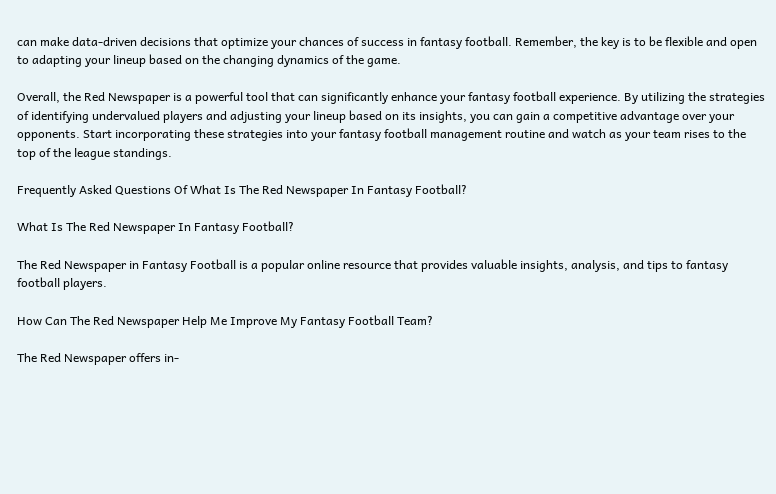can make data-driven decisions that optimize your chances of success in fantasy football. Remember, the key is to be flexible and open to adapting your lineup based on the changing dynamics of the game.

Overall, the Red Newspaper is a powerful tool that can significantly enhance your fantasy football experience. By utilizing the strategies of identifying undervalued players and adjusting your lineup based on its insights, you can gain a competitive advantage over your opponents. Start incorporating these strategies into your fantasy football management routine and watch as your team rises to the top of the league standings.

Frequently Asked Questions Of What Is The Red Newspaper In Fantasy Football?

What Is The Red Newspaper In Fantasy Football?

The Red Newspaper in Fantasy Football is a popular online resource that provides valuable insights, analysis, and tips to fantasy football players.

How Can The Red Newspaper Help Me Improve My Fantasy Football Team?

The Red Newspaper offers in-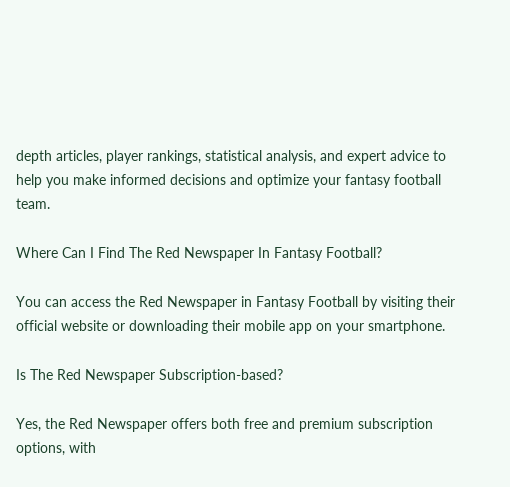depth articles, player rankings, statistical analysis, and expert advice to help you make informed decisions and optimize your fantasy football team.

Where Can I Find The Red Newspaper In Fantasy Football?

You can access the Red Newspaper in Fantasy Football by visiting their official website or downloading their mobile app on your smartphone.

Is The Red Newspaper Subscription-based?

Yes, the Red Newspaper offers both free and premium subscription options, with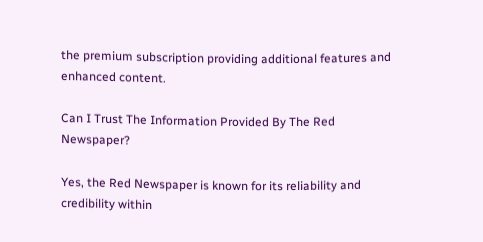the premium subscription providing additional features and enhanced content.

Can I Trust The Information Provided By The Red Newspaper?

Yes, the Red Newspaper is known for its reliability and credibility within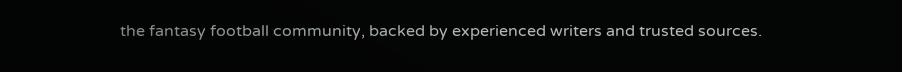the fantasy football community, backed by experienced writers and trusted sources.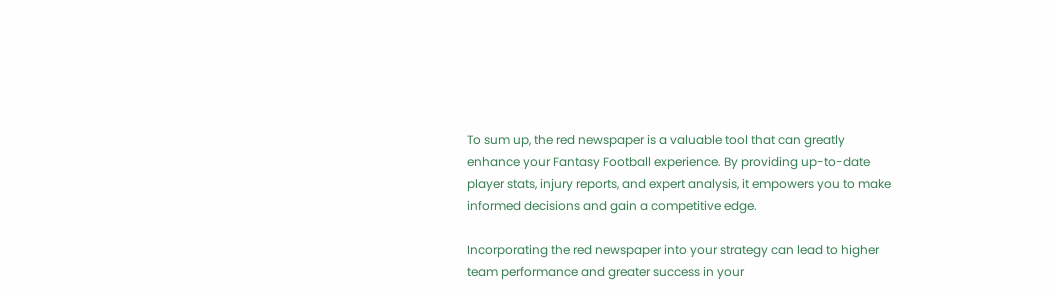To sum up, the red newspaper is a valuable tool that can greatly enhance your Fantasy Football experience. By providing up-to-date player stats, injury reports, and expert analysis, it empowers you to make informed decisions and gain a competitive edge.

Incorporating the red newspaper into your strategy can lead to higher team performance and greater success in your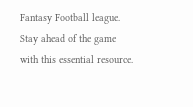Fantasy Football league. Stay ahead of the game with this essential resource.